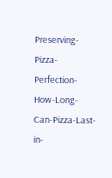Preserving-Pizza-Perfection-How-Long-Can-Pizza-Last-in-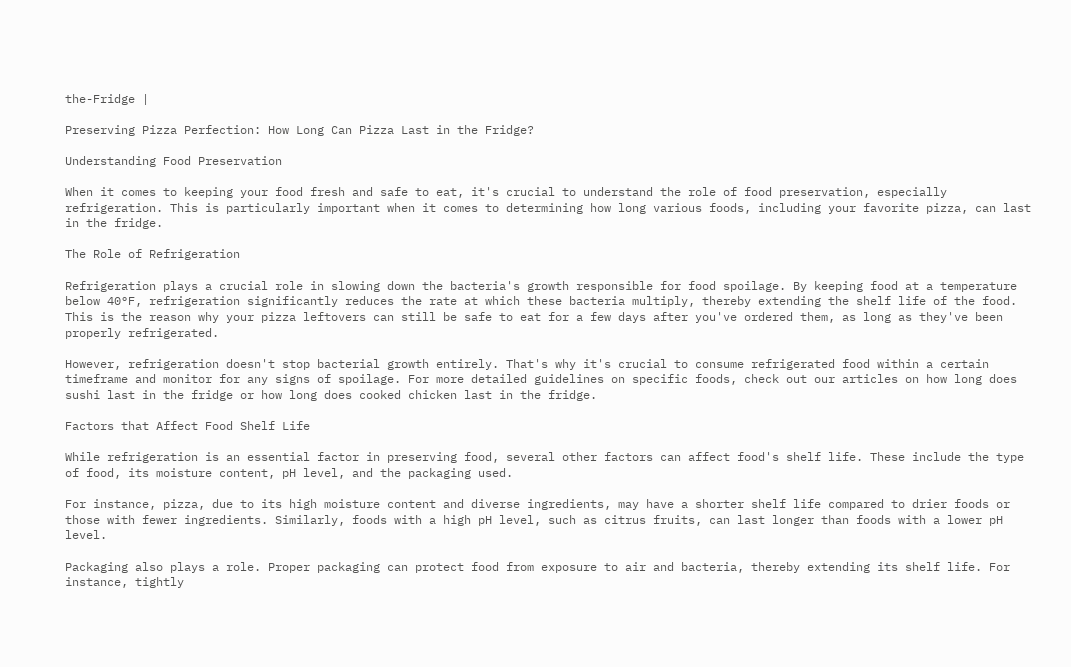the-Fridge |

Preserving Pizza Perfection: How Long Can Pizza Last in the Fridge?

Understanding Food Preservation

When it comes to keeping your food fresh and safe to eat, it's crucial to understand the role of food preservation, especially refrigeration. This is particularly important when it comes to determining how long various foods, including your favorite pizza, can last in the fridge.

The Role of Refrigeration

Refrigeration plays a crucial role in slowing down the bacteria's growth responsible for food spoilage. By keeping food at a temperature below 40°F, refrigeration significantly reduces the rate at which these bacteria multiply, thereby extending the shelf life of the food. This is the reason why your pizza leftovers can still be safe to eat for a few days after you've ordered them, as long as they've been properly refrigerated.

However, refrigeration doesn't stop bacterial growth entirely. That's why it's crucial to consume refrigerated food within a certain timeframe and monitor for any signs of spoilage. For more detailed guidelines on specific foods, check out our articles on how long does sushi last in the fridge or how long does cooked chicken last in the fridge.

Factors that Affect Food Shelf Life

While refrigeration is an essential factor in preserving food, several other factors can affect food's shelf life. These include the type of food, its moisture content, pH level, and the packaging used.

For instance, pizza, due to its high moisture content and diverse ingredients, may have a shorter shelf life compared to drier foods or those with fewer ingredients. Similarly, foods with a high pH level, such as citrus fruits, can last longer than foods with a lower pH level.

Packaging also plays a role. Proper packaging can protect food from exposure to air and bacteria, thereby extending its shelf life. For instance, tightly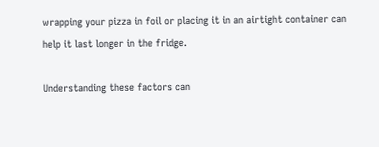wrapping your pizza in foil or placing it in an airtight container can help it last longer in the fridge.

Understanding these factors can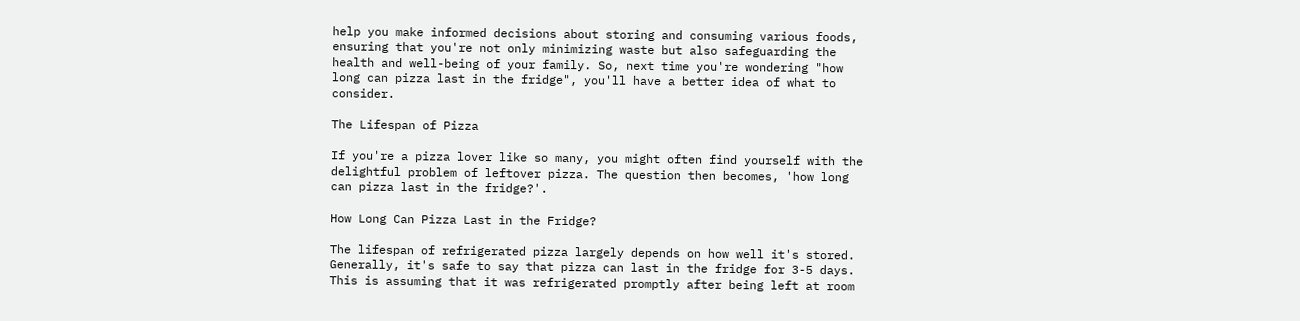help you make informed decisions about storing and consuming various foods, ensuring that you're not only minimizing waste but also safeguarding the health and well-being of your family. So, next time you're wondering "how long can pizza last in the fridge", you'll have a better idea of what to consider.

The Lifespan of Pizza

If you're a pizza lover like so many, you might often find yourself with the delightful problem of leftover pizza. The question then becomes, 'how long can pizza last in the fridge?'.

How Long Can Pizza Last in the Fridge?

The lifespan of refrigerated pizza largely depends on how well it's stored. Generally, it's safe to say that pizza can last in the fridge for 3-5 days. This is assuming that it was refrigerated promptly after being left at room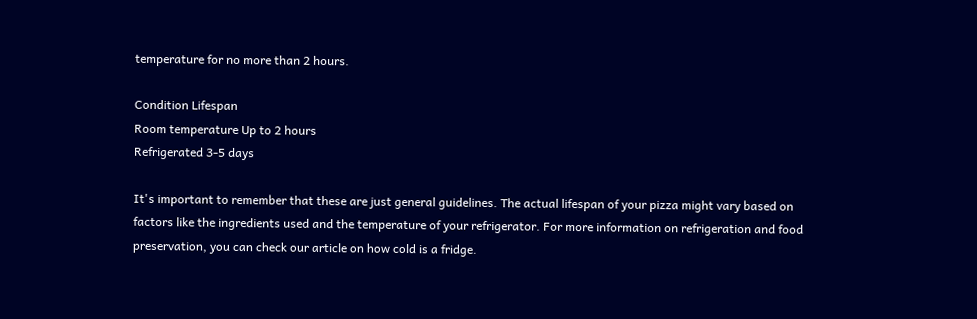temperature for no more than 2 hours.

Condition Lifespan
Room temperature Up to 2 hours
Refrigerated 3-5 days

It's important to remember that these are just general guidelines. The actual lifespan of your pizza might vary based on factors like the ingredients used and the temperature of your refrigerator. For more information on refrigeration and food preservation, you can check our article on how cold is a fridge.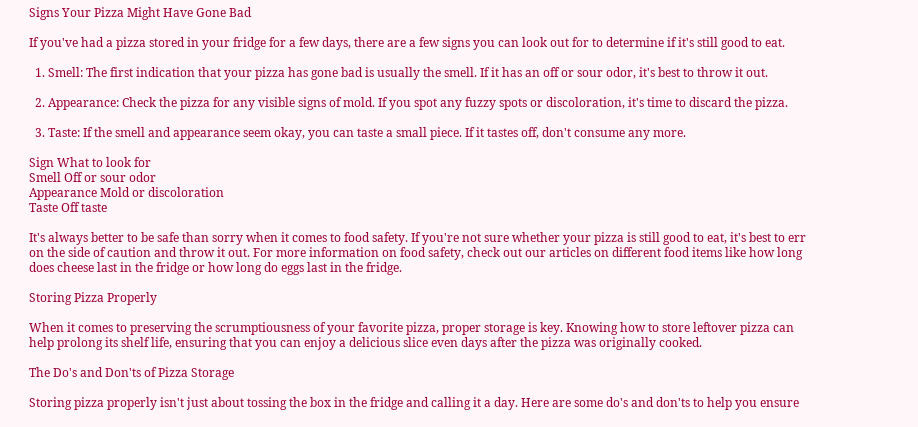Signs Your Pizza Might Have Gone Bad

If you've had a pizza stored in your fridge for a few days, there are a few signs you can look out for to determine if it's still good to eat.

  1. Smell: The first indication that your pizza has gone bad is usually the smell. If it has an off or sour odor, it's best to throw it out.

  2. Appearance: Check the pizza for any visible signs of mold. If you spot any fuzzy spots or discoloration, it's time to discard the pizza.

  3. Taste: If the smell and appearance seem okay, you can taste a small piece. If it tastes off, don't consume any more.

Sign What to look for
Smell Off or sour odor
Appearance Mold or discoloration
Taste Off taste

It's always better to be safe than sorry when it comes to food safety. If you're not sure whether your pizza is still good to eat, it's best to err on the side of caution and throw it out. For more information on food safety, check out our articles on different food items like how long does cheese last in the fridge or how long do eggs last in the fridge.

Storing Pizza Properly

When it comes to preserving the scrumptiousness of your favorite pizza, proper storage is key. Knowing how to store leftover pizza can help prolong its shelf life, ensuring that you can enjoy a delicious slice even days after the pizza was originally cooked.

The Do's and Don'ts of Pizza Storage

Storing pizza properly isn't just about tossing the box in the fridge and calling it a day. Here are some do's and don'ts to help you ensure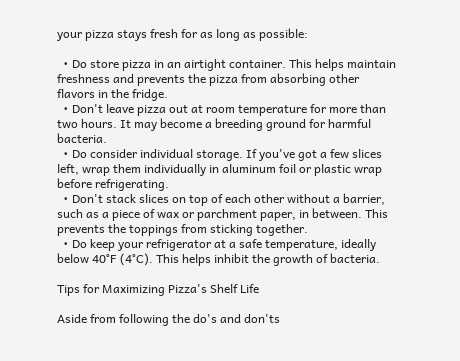your pizza stays fresh for as long as possible:

  • Do store pizza in an airtight container. This helps maintain freshness and prevents the pizza from absorbing other flavors in the fridge.
  • Don't leave pizza out at room temperature for more than two hours. It may become a breeding ground for harmful bacteria.
  • Do consider individual storage. If you've got a few slices left, wrap them individually in aluminum foil or plastic wrap before refrigerating.
  • Don't stack slices on top of each other without a barrier, such as a piece of wax or parchment paper, in between. This prevents the toppings from sticking together.
  • Do keep your refrigerator at a safe temperature, ideally below 40°F (4°C). This helps inhibit the growth of bacteria.

Tips for Maximizing Pizza's Shelf Life

Aside from following the do's and don'ts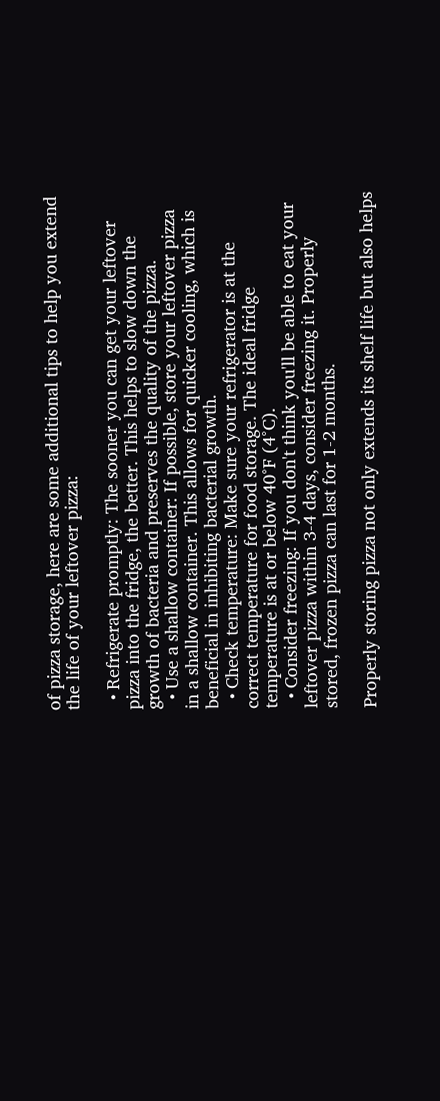of pizza storage, here are some additional tips to help you extend the life of your leftover pizza:

  • Refrigerate promptly: The sooner you can get your leftover pizza into the fridge, the better. This helps to slow down the growth of bacteria and preserves the quality of the pizza.
  • Use a shallow container: If possible, store your leftover pizza in a shallow container. This allows for quicker cooling, which is beneficial in inhibiting bacterial growth.
  • Check temperature: Make sure your refrigerator is at the correct temperature for food storage. The ideal fridge temperature is at or below 40°F (4°C).
  • Consider freezing: If you don't think you'll be able to eat your leftover pizza within 3-4 days, consider freezing it. Properly stored, frozen pizza can last for 1-2 months.

Properly storing pizza not only extends its shelf life but also helps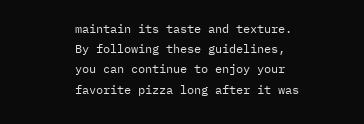maintain its taste and texture. By following these guidelines, you can continue to enjoy your favorite pizza long after it was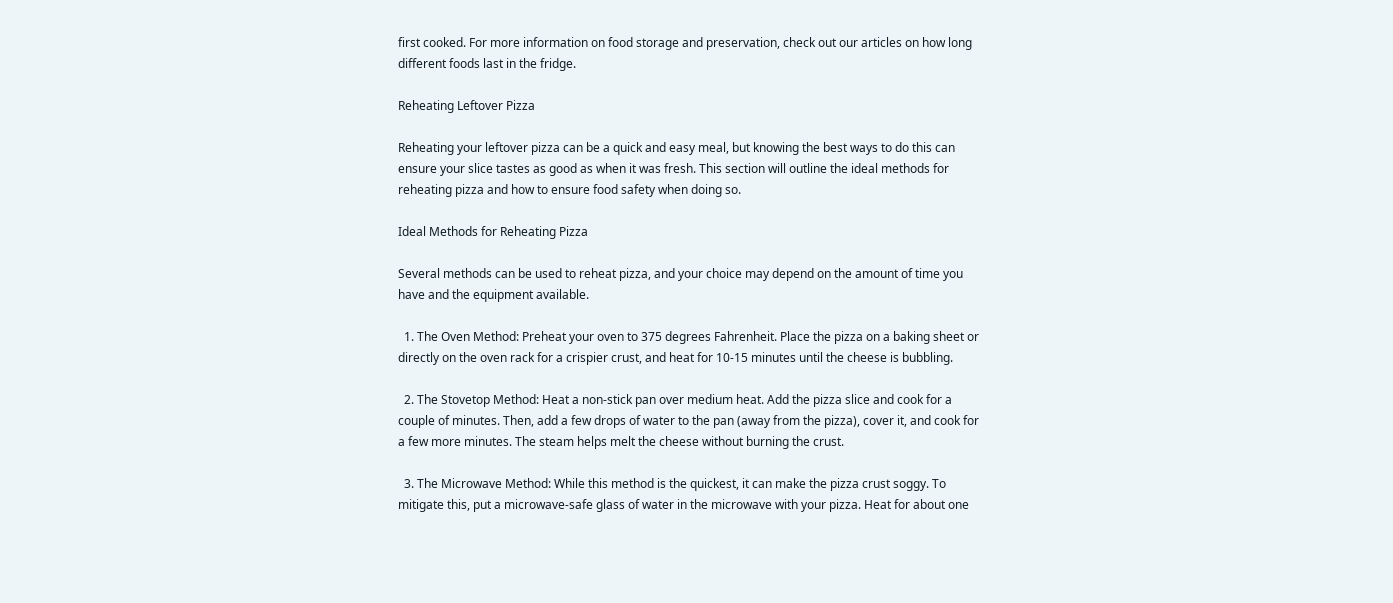first cooked. For more information on food storage and preservation, check out our articles on how long different foods last in the fridge.

Reheating Leftover Pizza

Reheating your leftover pizza can be a quick and easy meal, but knowing the best ways to do this can ensure your slice tastes as good as when it was fresh. This section will outline the ideal methods for reheating pizza and how to ensure food safety when doing so.

Ideal Methods for Reheating Pizza

Several methods can be used to reheat pizza, and your choice may depend on the amount of time you have and the equipment available.

  1. The Oven Method: Preheat your oven to 375 degrees Fahrenheit. Place the pizza on a baking sheet or directly on the oven rack for a crispier crust, and heat for 10-15 minutes until the cheese is bubbling.

  2. The Stovetop Method: Heat a non-stick pan over medium heat. Add the pizza slice and cook for a couple of minutes. Then, add a few drops of water to the pan (away from the pizza), cover it, and cook for a few more minutes. The steam helps melt the cheese without burning the crust.

  3. The Microwave Method: While this method is the quickest, it can make the pizza crust soggy. To mitigate this, put a microwave-safe glass of water in the microwave with your pizza. Heat for about one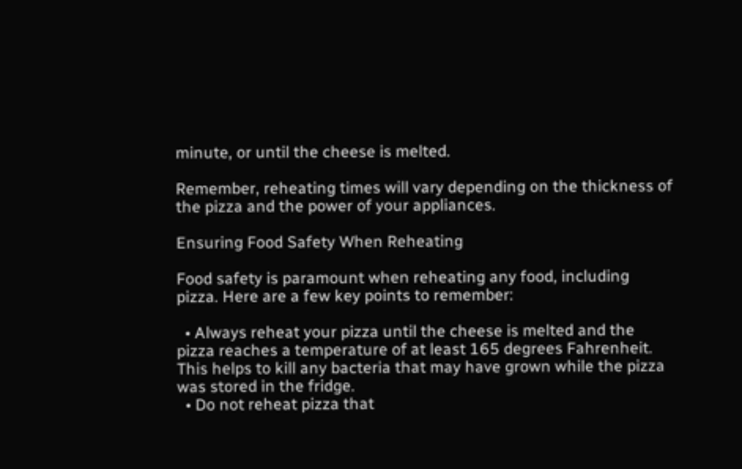minute, or until the cheese is melted.

Remember, reheating times will vary depending on the thickness of the pizza and the power of your appliances.

Ensuring Food Safety When Reheating

Food safety is paramount when reheating any food, including pizza. Here are a few key points to remember:

  • Always reheat your pizza until the cheese is melted and the pizza reaches a temperature of at least 165 degrees Fahrenheit. This helps to kill any bacteria that may have grown while the pizza was stored in the fridge.
  • Do not reheat pizza that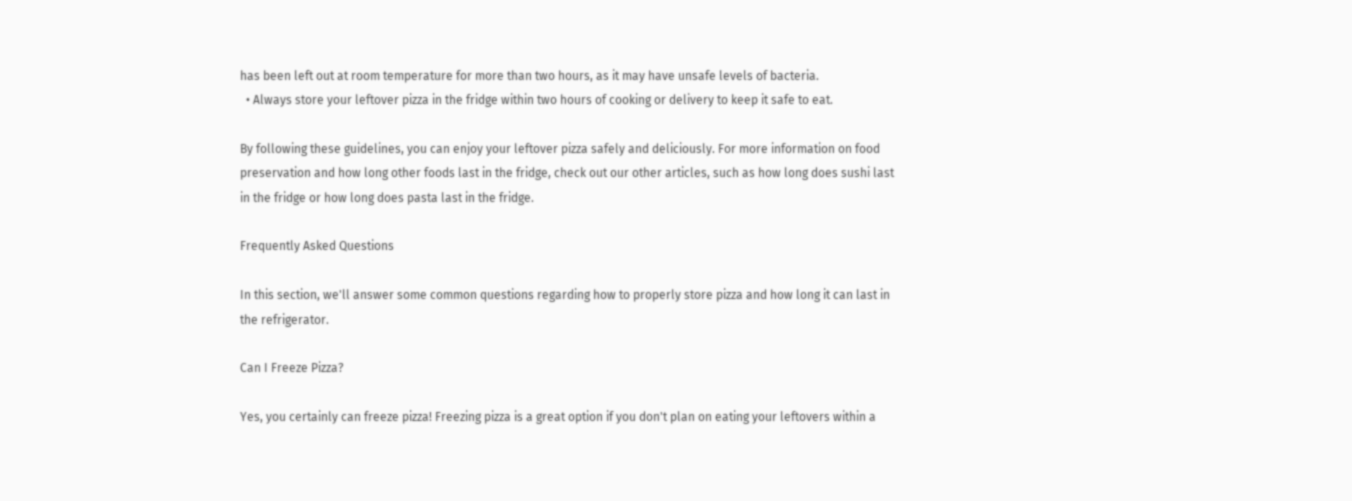has been left out at room temperature for more than two hours, as it may have unsafe levels of bacteria.
  • Always store your leftover pizza in the fridge within two hours of cooking or delivery to keep it safe to eat.

By following these guidelines, you can enjoy your leftover pizza safely and deliciously. For more information on food preservation and how long other foods last in the fridge, check out our other articles, such as how long does sushi last in the fridge or how long does pasta last in the fridge.

Frequently Asked Questions

In this section, we'll answer some common questions regarding how to properly store pizza and how long it can last in the refrigerator.

Can I Freeze Pizza?

Yes, you certainly can freeze pizza! Freezing pizza is a great option if you don't plan on eating your leftovers within a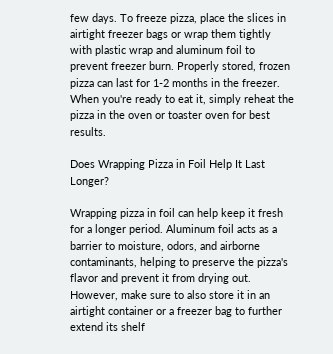few days. To freeze pizza, place the slices in airtight freezer bags or wrap them tightly with plastic wrap and aluminum foil to prevent freezer burn. Properly stored, frozen pizza can last for 1-2 months in the freezer. When you're ready to eat it, simply reheat the pizza in the oven or toaster oven for best results.

Does Wrapping Pizza in Foil Help It Last Longer?

Wrapping pizza in foil can help keep it fresh for a longer period. Aluminum foil acts as a barrier to moisture, odors, and airborne contaminants, helping to preserve the pizza's flavor and prevent it from drying out. However, make sure to also store it in an airtight container or a freezer bag to further extend its shelf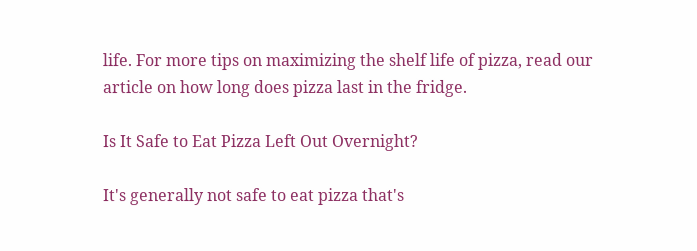life. For more tips on maximizing the shelf life of pizza, read our article on how long does pizza last in the fridge.

Is It Safe to Eat Pizza Left Out Overnight?

It's generally not safe to eat pizza that's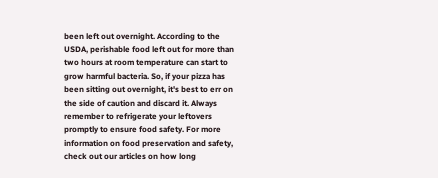been left out overnight. According to the USDA, perishable food left out for more than two hours at room temperature can start to grow harmful bacteria. So, if your pizza has been sitting out overnight, it's best to err on the side of caution and discard it. Always remember to refrigerate your leftovers promptly to ensure food safety. For more information on food preservation and safety, check out our articles on how long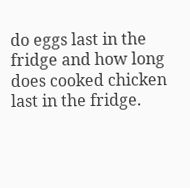do eggs last in the fridge and how long does cooked chicken last in the fridge.